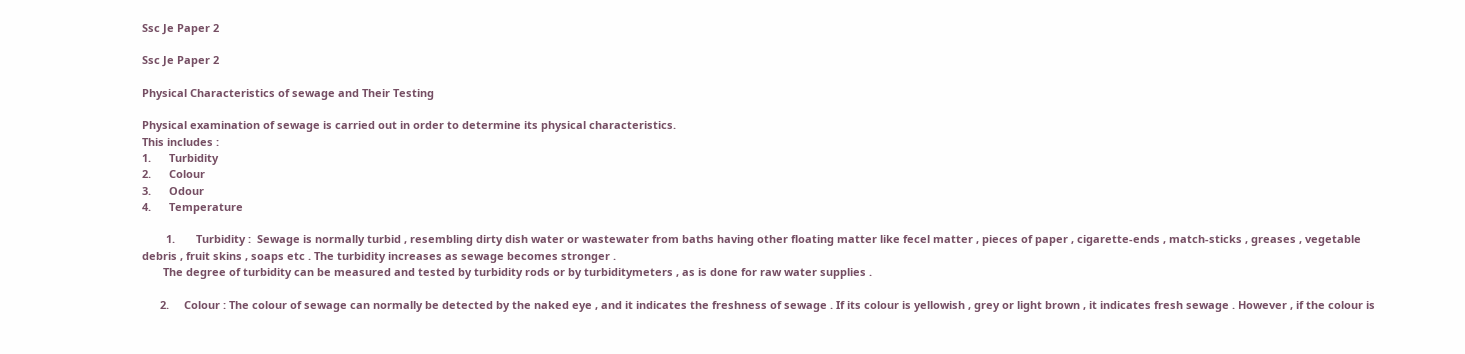Ssc Je Paper 2

Ssc Je Paper 2

Physical Characteristics of sewage and Their Testing

Physical examination of sewage is carried out in order to determine its physical characteristics.
This includes :
1.      Turbidity
2.      Colour
3.      Odour
4.      Temperature

        1.       Turbidity :  Sewage is normally turbid , resembling dirty dish water or wastewater from baths having other floating matter like fecel matter , pieces of paper , cigarette-ends , match-sticks , greases , vegetable debris , fruit skins , soaps etc . The turbidity increases as sewage becomes stronger .
       The degree of turbidity can be measured and tested by turbidity rods or by turbiditymeters , as is done for raw water supplies .

      2.     Colour : The colour of sewage can normally be detected by the naked eye , and it indicates the freshness of sewage . If its colour is yellowish , grey or light brown , it indicates fresh sewage . However , if the colour is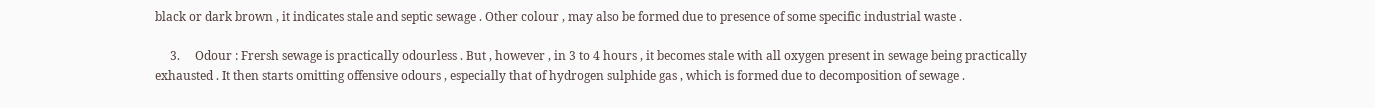black or dark brown , it indicates stale and septic sewage . Other colour , may also be formed due to presence of some specific industrial waste .

     3.     Odour : Frersh sewage is practically odourless . But , however , in 3 to 4 hours , it becomes stale with all oxygen present in sewage being practically exhausted . It then starts omitting offensive odours , especially that of hydrogen sulphide gas , which is formed due to decomposition of sewage .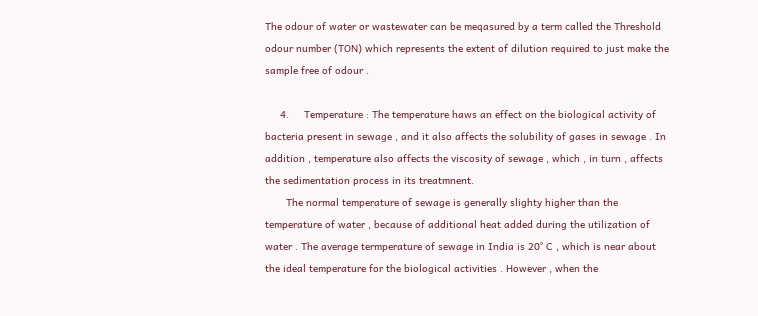The odour of water or wastewater can be meqasured by a term called the Threshold odour number (TON) which represents the extent of dilution required to just make the sample free of odour .

     4.     Temperature : The temperature haws an effect on the biological activity of bacteria present in sewage , and it also affects the solubility of gases in sewage . In addition , temperature also affects the viscosity of sewage , which , in turn , affects the sedimentation process in its treatmnent.
       The normal temperature of sewage is generally slighty higher than the temperature of water , because of additional heat added during the utilization of water . The average termperature of sewage in India is 20° C , which is near about the ideal temperature for the biological activities . However , when the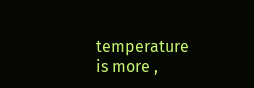temperature is more ,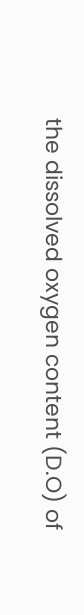the dissolved oxygen content (D.O) of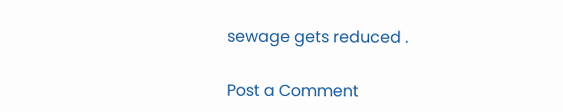sewage gets reduced .

Post a Comment